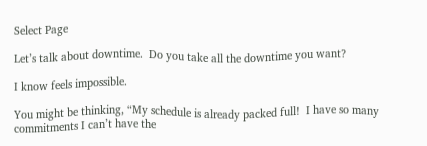Select Page

Let’s talk about downtime.  Do you take all the downtime you want?

I know feels impossible.

You might be thinking, “My schedule is already packed full!  I have so many commitments I can’t have the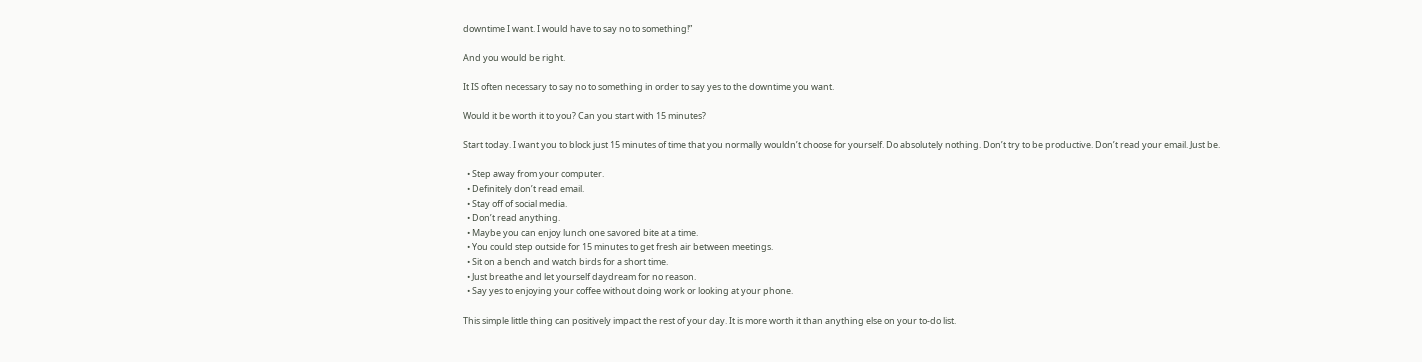downtime I want. I would have to say no to something!”

And you would be right.

It IS often necessary to say no to something in order to say yes to the downtime you want.

Would it be worth it to you? Can you start with 15 minutes?

Start today. I want you to block just 15 minutes of time that you normally wouldn’t choose for yourself. Do absolutely nothing. Don’t try to be productive. Don’t read your email. Just be.

  • Step away from your computer.
  • Definitely don’t read email.
  • Stay off of social media.
  • Don’t read anything.
  • Maybe you can enjoy lunch one savored bite at a time.
  • You could step outside for 15 minutes to get fresh air between meetings.
  • Sit on a bench and watch birds for a short time.
  • Just breathe and let yourself daydream for no reason.
  • Say yes to enjoying your coffee without doing work or looking at your phone.

This simple little thing can positively impact the rest of your day. It is more worth it than anything else on your to-do list.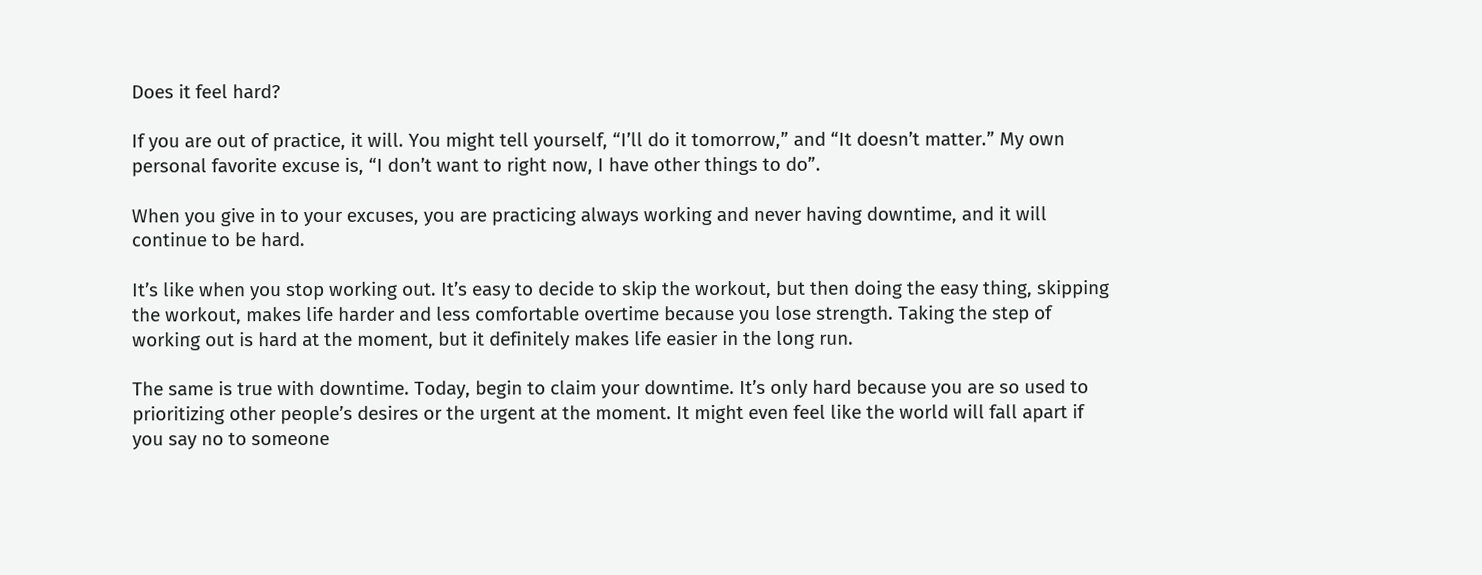Does it feel hard?

If you are out of practice, it will. You might tell yourself, “I’ll do it tomorrow,” and “It doesn’t matter.” My own personal favorite excuse is, “I don’t want to right now, I have other things to do”.

When you give in to your excuses, you are practicing always working and never having downtime, and it will continue to be hard.

It’s like when you stop working out. It’s easy to decide to skip the workout, but then doing the easy thing, skipping the workout, makes life harder and less comfortable overtime because you lose strength. Taking the step of working out is hard at the moment, but it definitely makes life easier in the long run.

The same is true with downtime. Today, begin to claim your downtime. It’s only hard because you are so used to prioritizing other people’s desires or the urgent at the moment. It might even feel like the world will fall apart if you say no to someone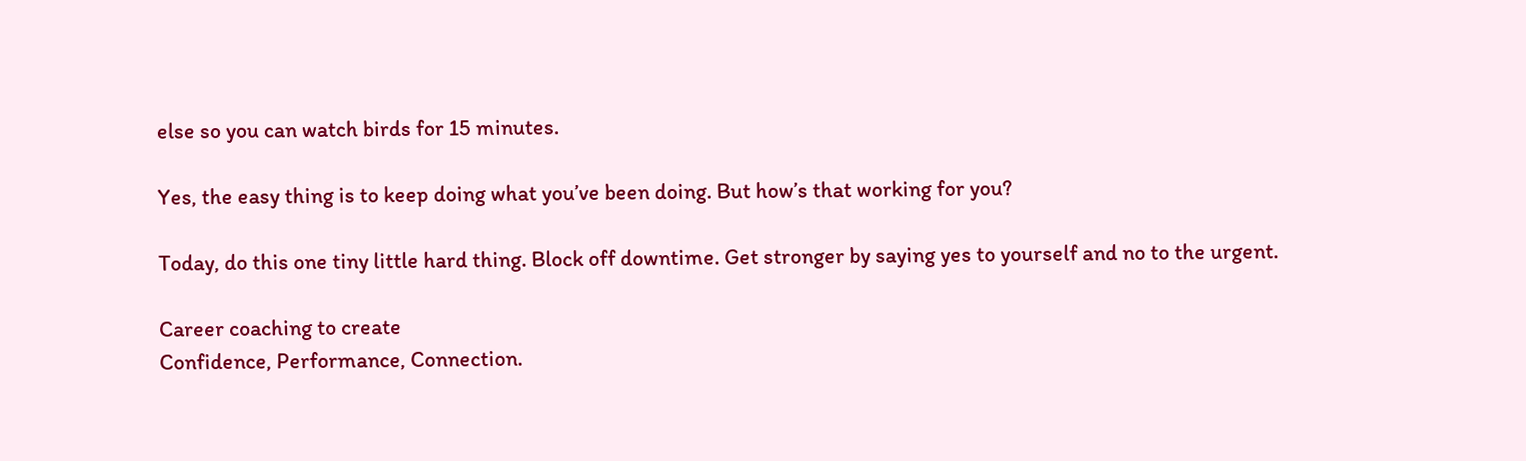else so you can watch birds for 15 minutes.

Yes, the easy thing is to keep doing what you’ve been doing. But how’s that working for you?

Today, do this one tiny little hard thing. Block off downtime. Get stronger by saying yes to yourself and no to the urgent.

Career coaching to create
Confidence, Performance, Connection.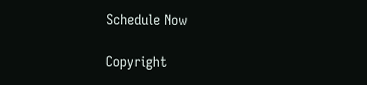Schedule Now

Copyright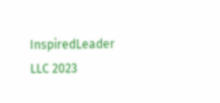InspiredLeader LLC 2023